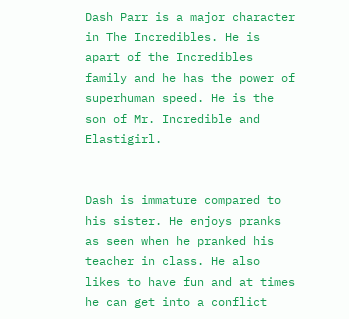Dash Parr is a major character in The Incredibles. He is apart of the Incredibles family and he has the power of superhuman speed. He is the son of Mr. Incredible and Elastigirl.


Dash is immature compared to his sister. He enjoys pranks as seen when he pranked his teacher in class. He also likes to have fun and at times he can get into a conflict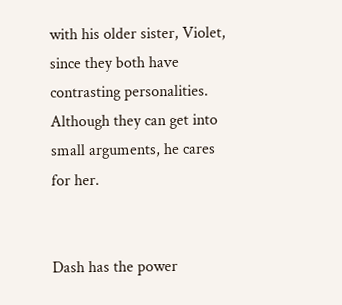with his older sister, Violet, since they both have contrasting personalities. Although they can get into small arguments, he cares for her.


Dash has the power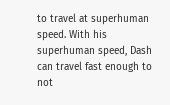to travel at superhuman speed. With his superhuman speed, Dash can travel fast enough to not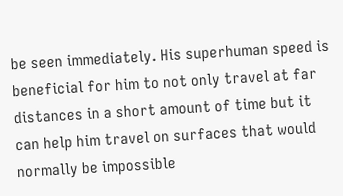be seen immediately. His superhuman speed is beneficial for him to not only travel at far distances in a short amount of time but it can help him travel on surfaces that would normally be impossible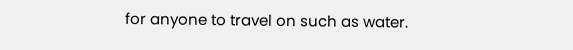for anyone to travel on such as water.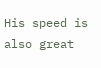His speed is also great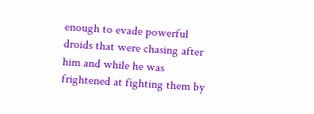enough to evade powerful droids that were chasing after him and while he was frightened at fighting them by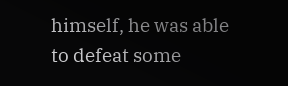himself, he was able to defeat some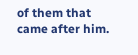of them that came after him.